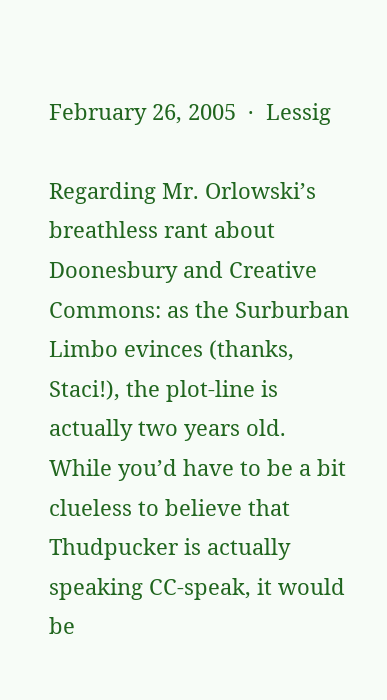February 26, 2005  ·  Lessig

Regarding Mr. Orlowski’s breathless rant about Doonesbury and Creative Commons: as the Surburban Limbo evinces (thanks, Staci!), the plot-line is actually two years old. While you’d have to be a bit clueless to believe that Thudpucker is actually speaking CC-speak, it would be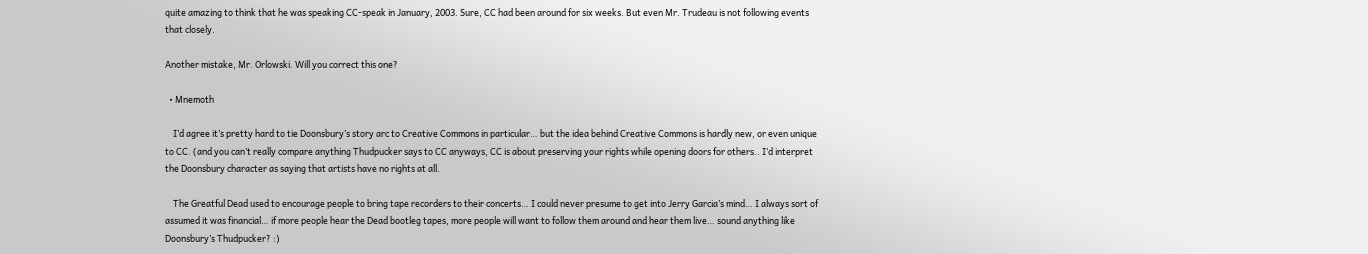quite amazing to think that he was speaking CC-speak in January, 2003. Sure, CC had been around for six weeks. But even Mr. Trudeau is not following events that closely.

Another mistake, Mr. Orlowski. Will you correct this one?

  • Mnemoth

    I’d agree it’s pretty hard to tie Doonsbury’s story arc to Creative Commons in particular… but the idea behind Creative Commons is hardly new, or even unique to CC. (and you can’t really compare anything Thudpucker says to CC anyways, CC is about preserving your rights while opening doors for others.. I’d interpret the Doonsbury character as saying that artists have no rights at all.

    The Greatful Dead used to encourage people to bring tape recorders to their concerts… I could never presume to get into Jerry Garcia’s mind… I always sort of assumed it was financial… if more people hear the Dead bootleg tapes, more people will want to follow them around and hear them live… sound anything like Doonsbury’s Thudpucker? :)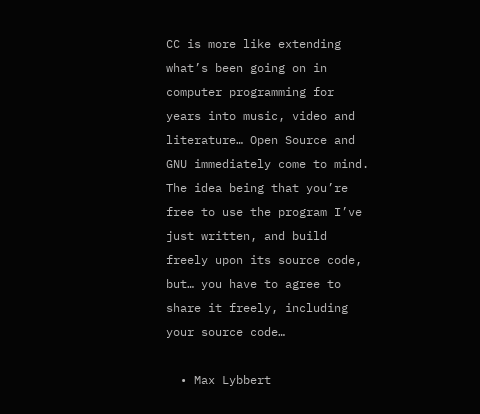CC is more like extending what’s been going on in computer programming for years into music, video and literature… Open Source and GNU immediately come to mind. The idea being that you’re free to use the program I’ve just written, and build freely upon its source code, but… you have to agree to share it freely, including your source code…

  • Max Lybbert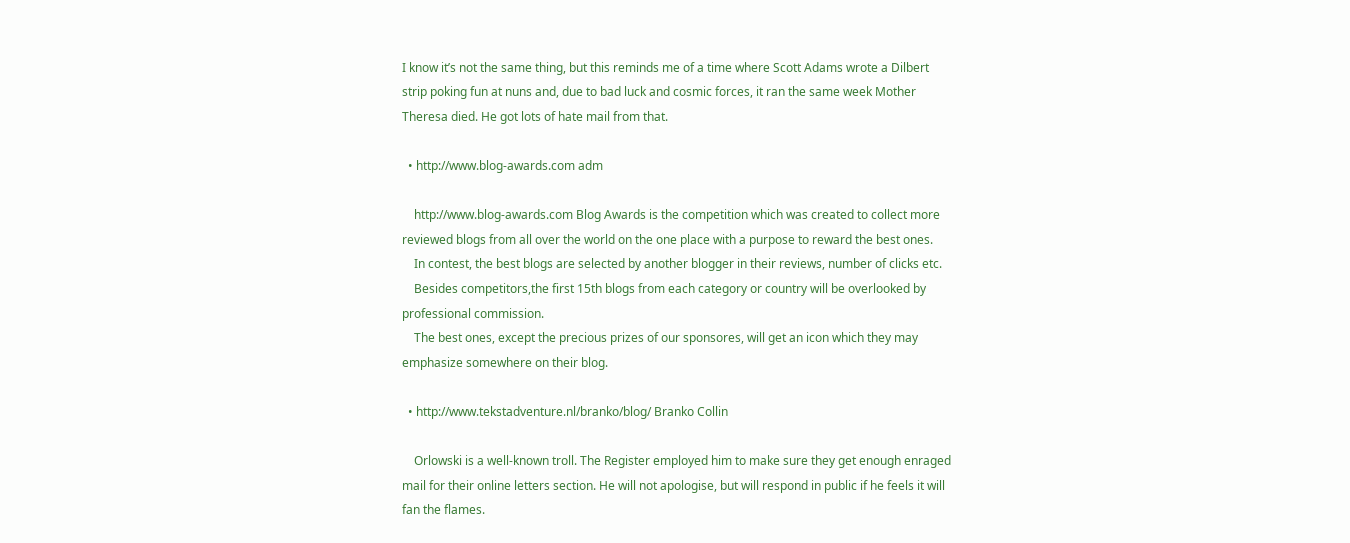I know it’s not the same thing, but this reminds me of a time where Scott Adams wrote a Dilbert strip poking fun at nuns and, due to bad luck and cosmic forces, it ran the same week Mother Theresa died. He got lots of hate mail from that.

  • http://www.blog-awards.com adm

    http://www.blog-awards.com Blog Awards is the competition which was created to collect more reviewed blogs from all over the world on the one place with a purpose to reward the best ones.
    In contest, the best blogs are selected by another blogger in their reviews, number of clicks etc.
    Besides competitors,the first 15th blogs from each category or country will be overlooked by professional commission.
    The best ones, except the precious prizes of our sponsores, will get an icon which they may emphasize somewhere on their blog.

  • http://www.tekstadventure.nl/branko/blog/ Branko Collin

    Orlowski is a well-known troll. The Register employed him to make sure they get enough enraged mail for their online letters section. He will not apologise, but will respond in public if he feels it will fan the flames.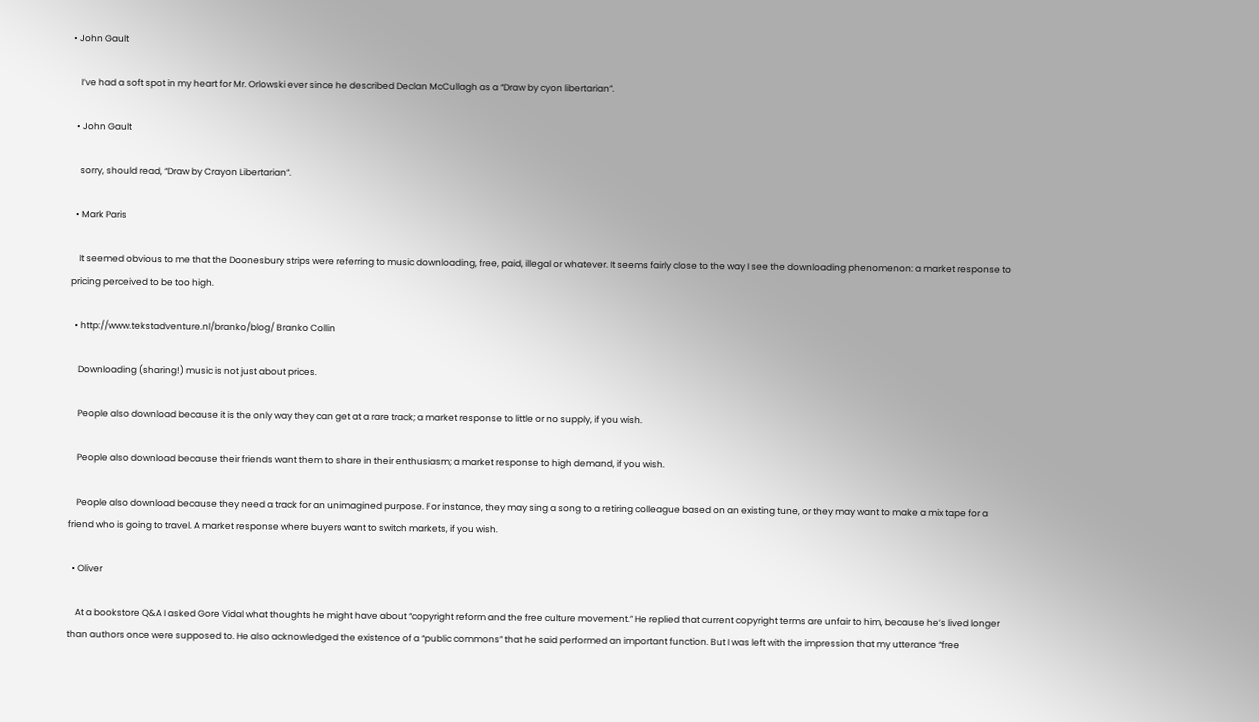• John Gault

    I’ve had a soft spot in my heart for Mr. Orlowski ever since he described Declan McCullagh as a “Draw by cyon libertarian”.

  • John Gault

    sorry, should read, “Draw by Crayon Libertarian”.

  • Mark Paris

    It seemed obvious to me that the Doonesbury strips were referring to music downloading, free, paid, illegal or whatever. It seems fairly close to the way I see the downloading phenomenon: a market response to pricing perceived to be too high.

  • http://www.tekstadventure.nl/branko/blog/ Branko Collin

    Downloading (sharing!) music is not just about prices.

    People also download because it is the only way they can get at a rare track; a market response to little or no supply, if you wish.

    People also download because their friends want them to share in their enthusiasm; a market response to high demand, if you wish.

    People also download because they need a track for an unimagined purpose. For instance, they may sing a song to a retiring colleague based on an existing tune, or they may want to make a mix tape for a friend who is going to travel. A market response where buyers want to switch markets, if you wish.

  • Oliver

    At a bookstore Q&A I asked Gore Vidal what thoughts he might have about “copyright reform and the free culture movement.” He replied that current copyright terms are unfair to him, because he’s lived longer than authors once were supposed to. He also acknowledged the existence of a “public commons” that he said performed an important function. But I was left with the impression that my utterance “free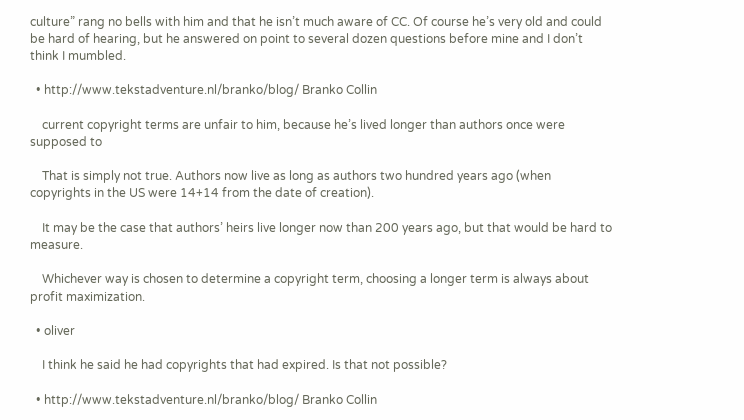culture” rang no bells with him and that he isn’t much aware of CC. Of course he’s very old and could be hard of hearing, but he answered on point to several dozen questions before mine and I don’t think I mumbled.

  • http://www.tekstadventure.nl/branko/blog/ Branko Collin

    current copyright terms are unfair to him, because he’s lived longer than authors once were supposed to

    That is simply not true. Authors now live as long as authors two hundred years ago (when copyrights in the US were 14+14 from the date of creation).

    It may be the case that authors’ heirs live longer now than 200 years ago, but that would be hard to measure.

    Whichever way is chosen to determine a copyright term, choosing a longer term is always about profit maximization.

  • oliver

    I think he said he had copyrights that had expired. Is that not possible?

  • http://www.tekstadventure.nl/branko/blog/ Branko Collin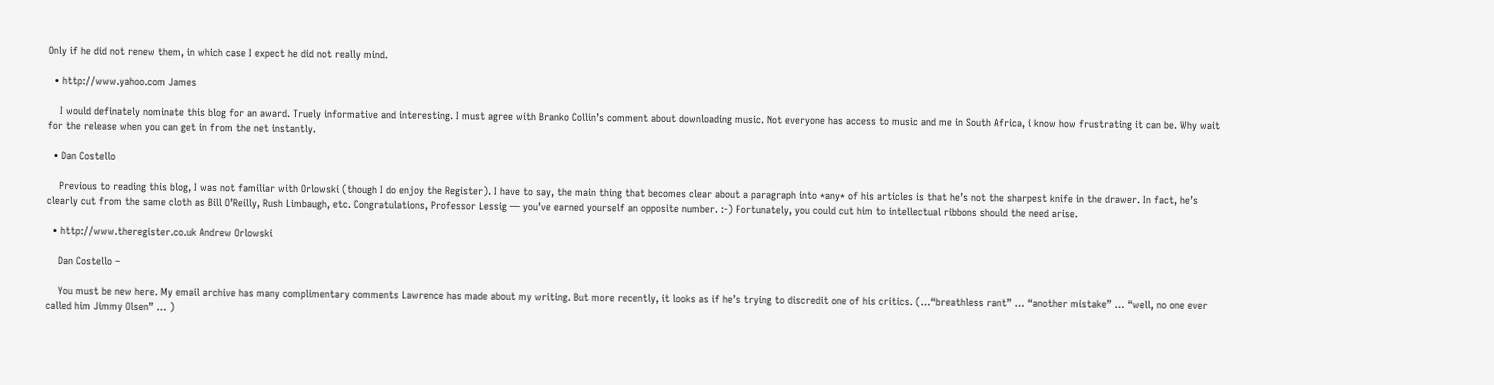Only if he did not renew them, in which case I expect he did not really mind.

  • http://www.yahoo.com James

    I would definately nominate this blog for an award. Truely informative and interesting. I must agree with Branko Collin’s comment about downloading music. Not everyone has access to music and me in South Africa, i know how frustrating it can be. Why wait for the release when you can get in from the net instantly.

  • Dan Costello

    Previous to reading this blog, I was not familiar with Orlowski (though I do enjoy the Register). I have to say, the main thing that becomes clear about a paragraph into *any* of his articles is that he’s not the sharpest knife in the drawer. In fact, he’s clearly cut from the same cloth as Bill O’Reilly, Rush Limbaugh, etc. Congratulations, Professor Lessig — you’ve earned yourself an opposite number. :-) Fortunately, you could cut him to intellectual ribbons should the need arise.

  • http://www.theregister.co.uk Andrew Orlowski

    Dan Costello –

    You must be new here. My email archive has many complimentary comments Lawrence has made about my writing. But more recently, it looks as if he’s trying to discredit one of his critics. (…“breathless rant” … “another mistake” … “well, no one ever called him Jimmy Olsen” … )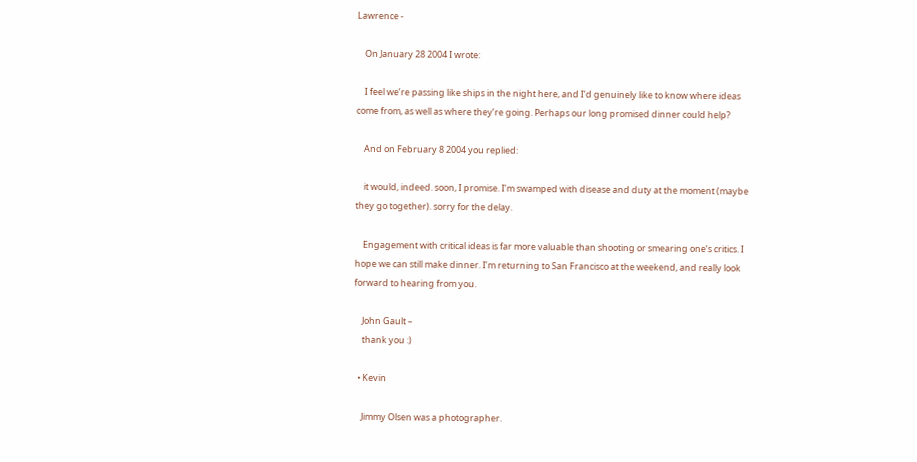Lawrence -

    On January 28 2004 I wrote:

    I feel we’re passing like ships in the night here, and I’d genuinely like to know where ideas come from, as well as where they’re going. Perhaps our long promised dinner could help?

    And on February 8 2004 you replied:

    it would, indeed. soon, I promise. I’m swamped with disease and duty at the moment (maybe they go together). sorry for the delay.

    Engagement with critical ideas is far more valuable than shooting or smearing one’s critics. I hope we can still make dinner. I’m returning to San Francisco at the weekend, and really look forward to hearing from you.

    John Gault –
    thank you :)

  • Kevin

    Jimmy Olsen was a photographer.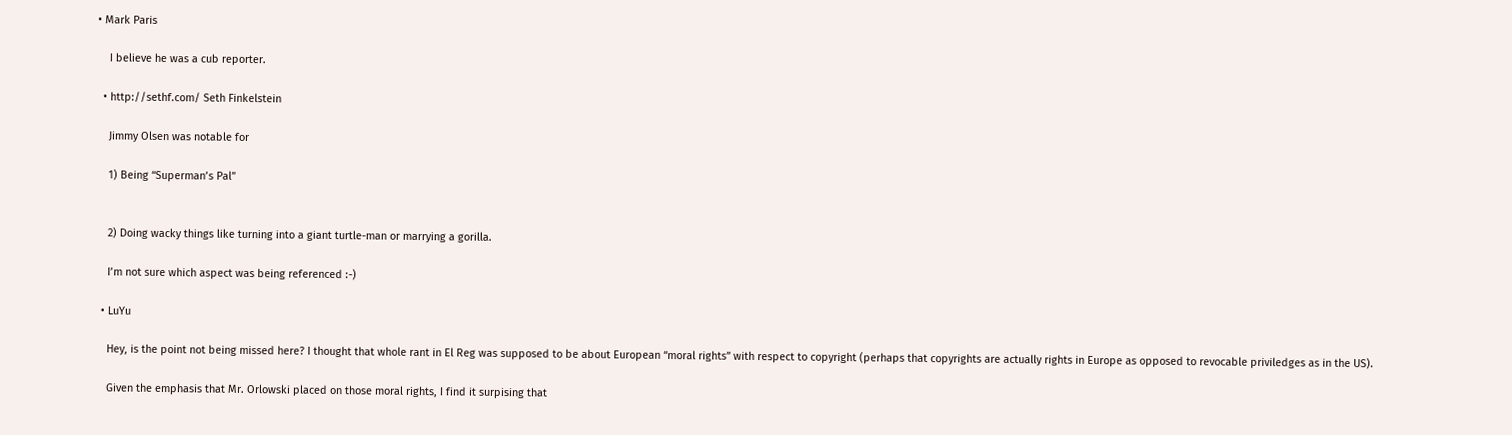• Mark Paris

    I believe he was a cub reporter.

  • http://sethf.com/ Seth Finkelstein

    Jimmy Olsen was notable for

    1) Being “Superman’s Pal”


    2) Doing wacky things like turning into a giant turtle-man or marrying a gorilla.

    I’m not sure which aspect was being referenced :-)

  • LuYu

    Hey, is the point not being missed here? I thought that whole rant in El Reg was supposed to be about European “moral rights” with respect to copyright (perhaps that copyrights are actually rights in Europe as opposed to revocable priviledges as in the US).

    Given the emphasis that Mr. Orlowski placed on those moral rights, I find it surpising that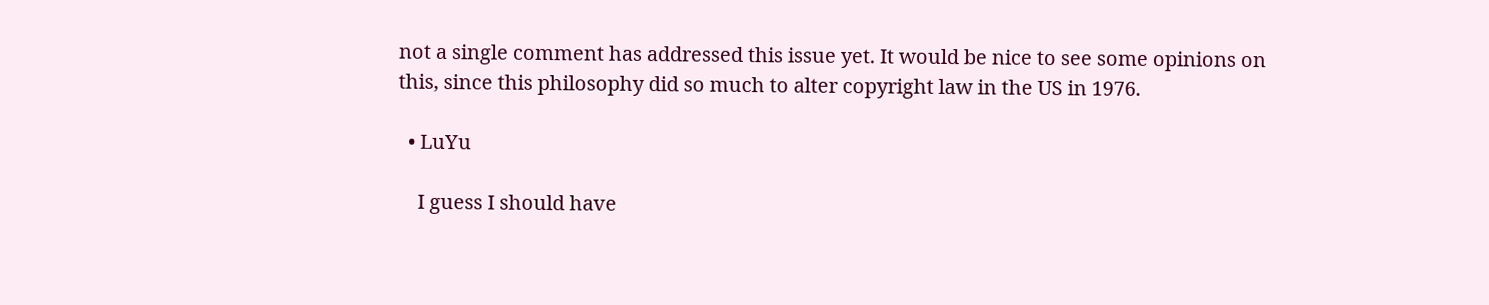not a single comment has addressed this issue yet. It would be nice to see some opinions on this, since this philosophy did so much to alter copyright law in the US in 1976.

  • LuYu

    I guess I should have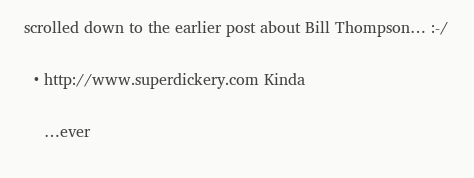scrolled down to the earlier post about Bill Thompson… :-/

  • http://www.superdickery.com Kinda

    …ever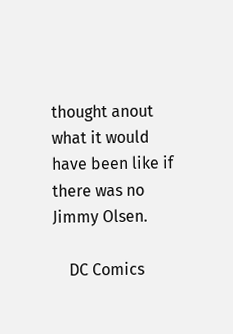thought anout what it would have been like if there was no Jimmy Olsen.

    DC Comics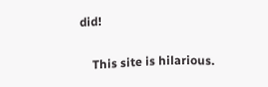did!


    This site is hilarious.